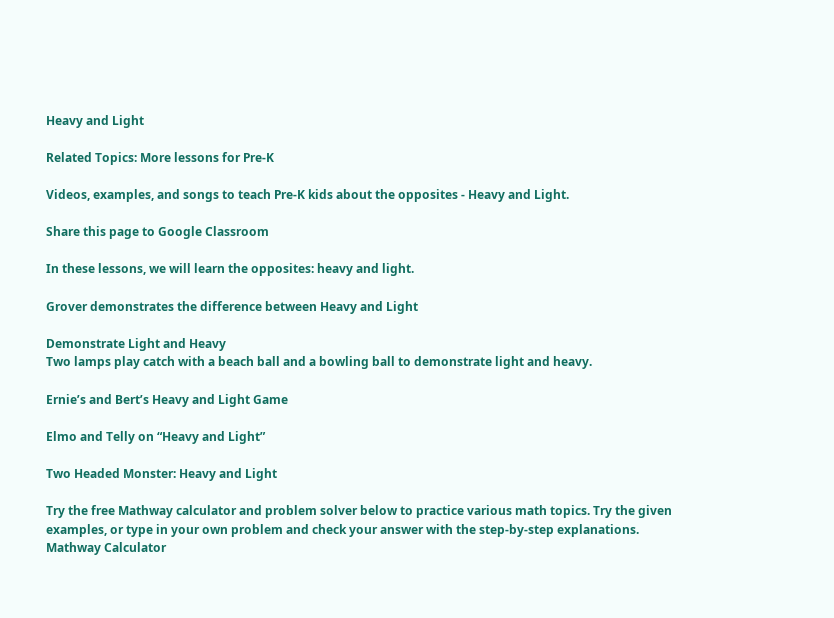Heavy and Light

Related Topics: More lessons for Pre-K

Videos, examples, and songs to teach Pre-K kids about the opposites - Heavy and Light.

Share this page to Google Classroom

In these lessons, we will learn the opposites: heavy and light.

Grover demonstrates the difference between Heavy and Light

Demonstrate Light and Heavy
Two lamps play catch with a beach ball and a bowling ball to demonstrate light and heavy.

Ernie’s and Bert’s Heavy and Light Game

Elmo and Telly on “Heavy and Light”

Two Headed Monster: Heavy and Light

Try the free Mathway calculator and problem solver below to practice various math topics. Try the given examples, or type in your own problem and check your answer with the step-by-step explanations.
Mathway Calculator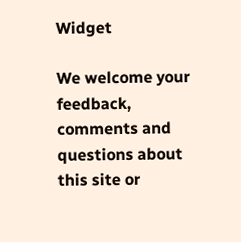Widget

We welcome your feedback, comments and questions about this site or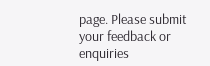page. Please submit your feedback or enquiries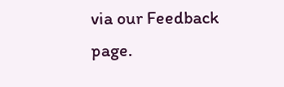via our Feedback page.